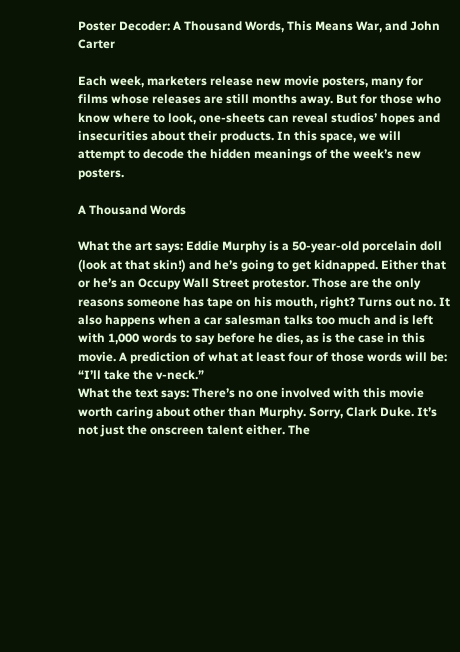Poster Decoder: A Thousand Words, This Means War, and John Carter

Each week, marketers release new movie posters, many for films whose releases are still months away. But for those who know where to look, one-sheets can reveal studios’ hopes and insecurities about their products. In this space, we will attempt to decode the hidden meanings of the week’s new posters.

A Thousand Words

What the art says: Eddie Murphy is a 50-year-old porcelain doll (look at that skin!) and he’s going to get kidnapped. Either that or he’s an Occupy Wall Street protestor. Those are the only reasons someone has tape on his mouth, right? Turns out no. It also happens when a car salesman talks too much and is left with 1,000 words to say before he dies, as is the case in this movie. A prediction of what at least four of those words will be: “I’ll take the v-neck.”
What the text says: There’s no one involved with this movie worth caring about other than Murphy. Sorry, Clark Duke. It’s not just the onscreen talent either. The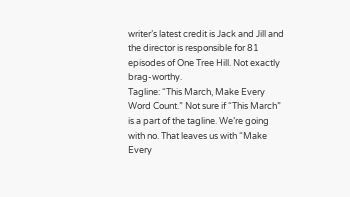writer’s latest credit is Jack and Jill and the director is responsible for 81 episodes of One Tree Hill. Not exactly brag-worthy.
Tagline: “This March, Make Every Word Count.” Not sure if “This March” is a part of the tagline. We’re going with no. That leaves us with “Make Every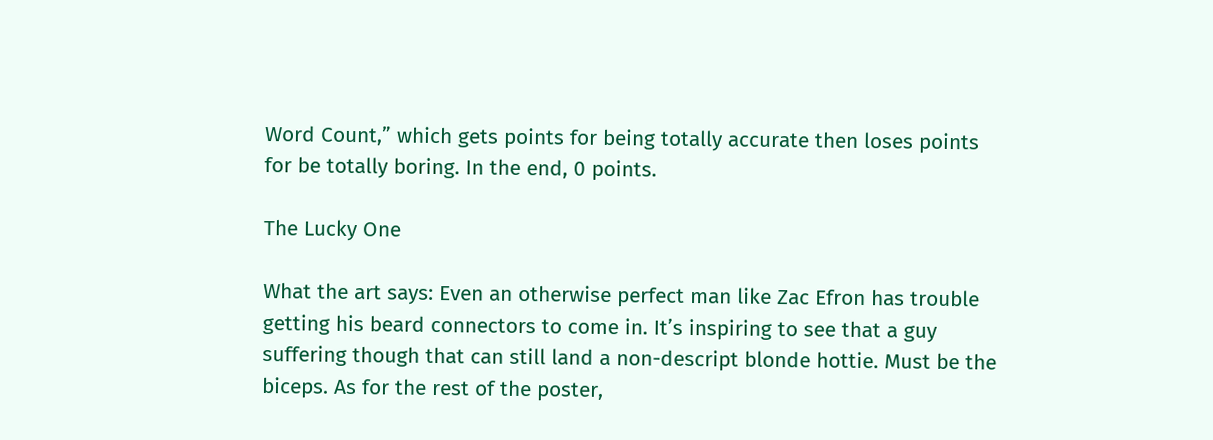Word Count,” which gets points for being totally accurate then loses points for be totally boring. In the end, 0 points.

The Lucky One

What the art says: Even an otherwise perfect man like Zac Efron has trouble getting his beard connectors to come in. It’s inspiring to see that a guy suffering though that can still land a non-descript blonde hottie. Must be the biceps. As for the rest of the poster,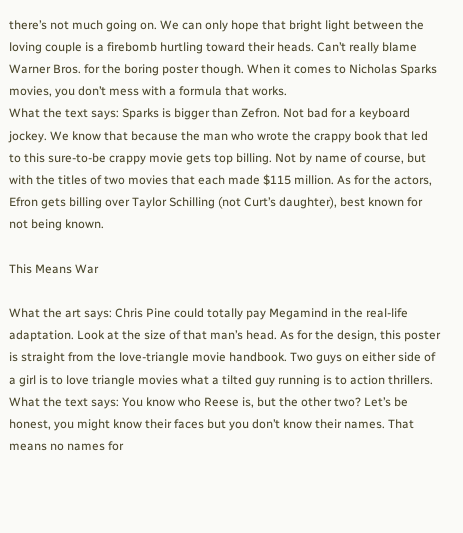there’s not much going on. We can only hope that bright light between the loving couple is a firebomb hurtling toward their heads. Can’t really blame Warner Bros. for the boring poster though. When it comes to Nicholas Sparks movies, you don’t mess with a formula that works.
What the text says: Sparks is bigger than Zefron. Not bad for a keyboard jockey. We know that because the man who wrote the crappy book that led to this sure-to-be crappy movie gets top billing. Not by name of course, but with the titles of two movies that each made $115 million. As for the actors, Efron gets billing over Taylor Schilling (not Curt’s daughter), best known for not being known.

This Means War

What the art says: Chris Pine could totally pay Megamind in the real-life adaptation. Look at the size of that man’s head. As for the design, this poster is straight from the love-triangle movie handbook. Two guys on either side of a girl is to love triangle movies what a tilted guy running is to action thrillers.
What the text says: You know who Reese is, but the other two? Let’s be honest, you might know their faces but you don’t know their names. That means no names for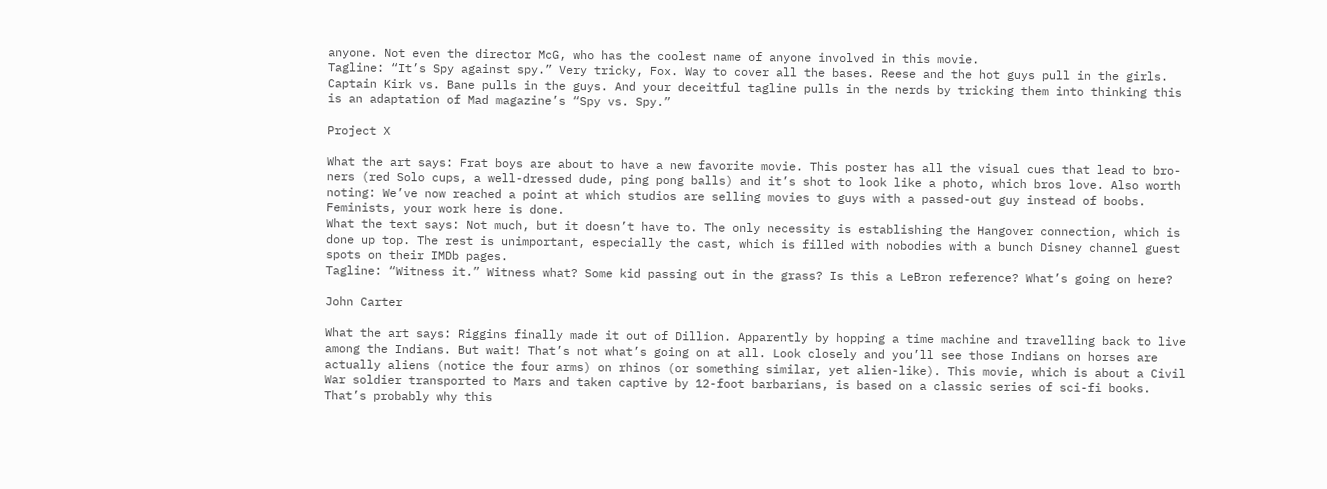anyone. Not even the director McG, who has the coolest name of anyone involved in this movie.
Tagline: “It’s Spy against spy.” Very tricky, Fox. Way to cover all the bases. Reese and the hot guys pull in the girls. Captain Kirk vs. Bane pulls in the guys. And your deceitful tagline pulls in the nerds by tricking them into thinking this is an adaptation of Mad magazine’s “Spy vs. Spy.”

Project X

What the art says: Frat boys are about to have a new favorite movie. This poster has all the visual cues that lead to bro-ners (red Solo cups, a well-dressed dude, ping pong balls) and it’s shot to look like a photo, which bros love. Also worth noting: We’ve now reached a point at which studios are selling movies to guys with a passed-out guy instead of boobs. Feminists, your work here is done.
What the text says: Not much, but it doesn’t have to. The only necessity is establishing the Hangover connection, which is done up top. The rest is unimportant, especially the cast, which is filled with nobodies with a bunch Disney channel guest spots on their IMDb pages.
Tagline: “Witness it.” Witness what? Some kid passing out in the grass? Is this a LeBron reference? What’s going on here?

John Carter

What the art says: Riggins finally made it out of Dillion. Apparently by hopping a time machine and travelling back to live among the Indians. But wait! That’s not what’s going on at all. Look closely and you’ll see those Indians on horses are actually aliens (notice the four arms) on rhinos (or something similar, yet alien-like). This movie, which is about a Civil War soldier transported to Mars and taken captive by 12-foot barbarians, is based on a classic series of sci-fi books. That’s probably why this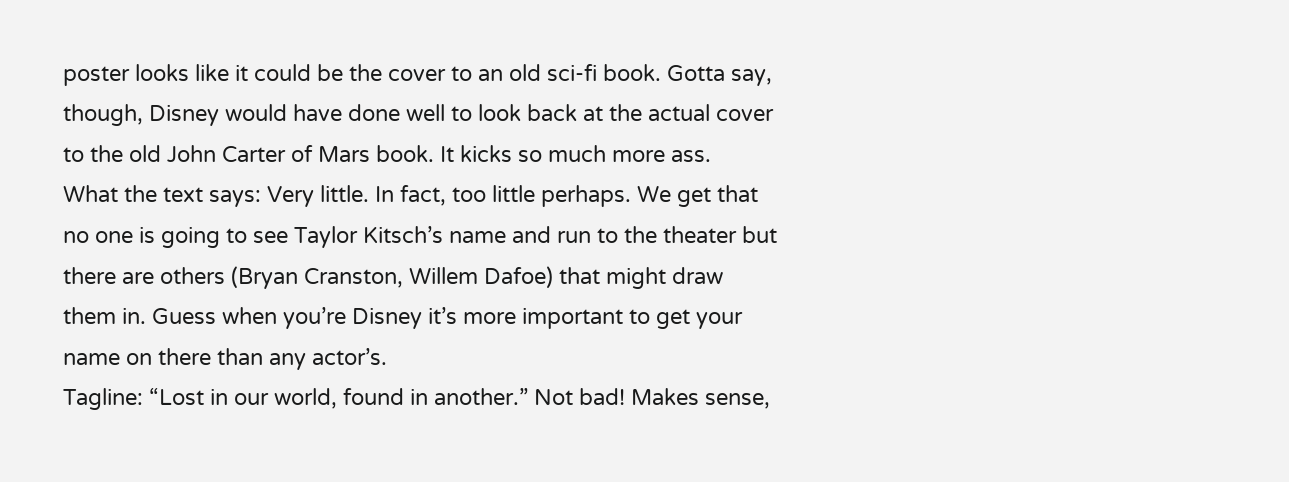poster looks like it could be the cover to an old sci-fi book. Gotta say, though, Disney would have done well to look back at the actual cover to the old John Carter of Mars book. It kicks so much more ass.
What the text says: Very little. In fact, too little perhaps. We get that no one is going to see Taylor Kitsch’s name and run to the theater but there are others (Bryan Cranston, Willem Dafoe) that might draw them in. Guess when you’re Disney it’s more important to get your name on there than any actor’s.
Tagline: “Lost in our world, found in another.” Not bad! Makes sense,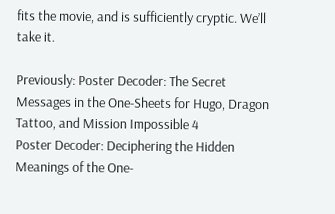fits the movie, and is sufficiently cryptic. We’ll take it.

Previously: Poster Decoder: The Secret Messages in the One-Sheets for Hugo, Dragon Tattoo, and Mission Impossible 4
Poster Decoder: Deciphering the Hidden Meanings of the One-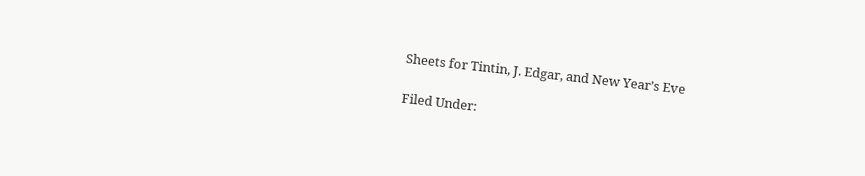Sheets for Tintin, J. Edgar, and New Year’s Eve

Filed Under: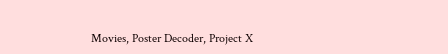Movies, Poster Decoder, Project X